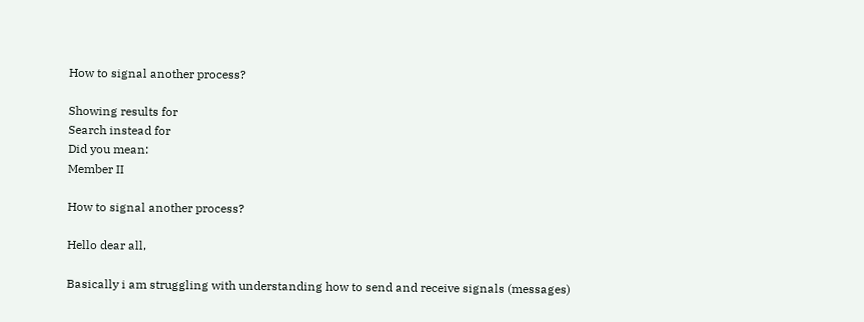How to signal another process?

Showing results for
Search instead for
Did you mean:
Member II

How to signal another process?

Hello dear all,

Basically i am struggling with understanding how to send and receive signals (messages)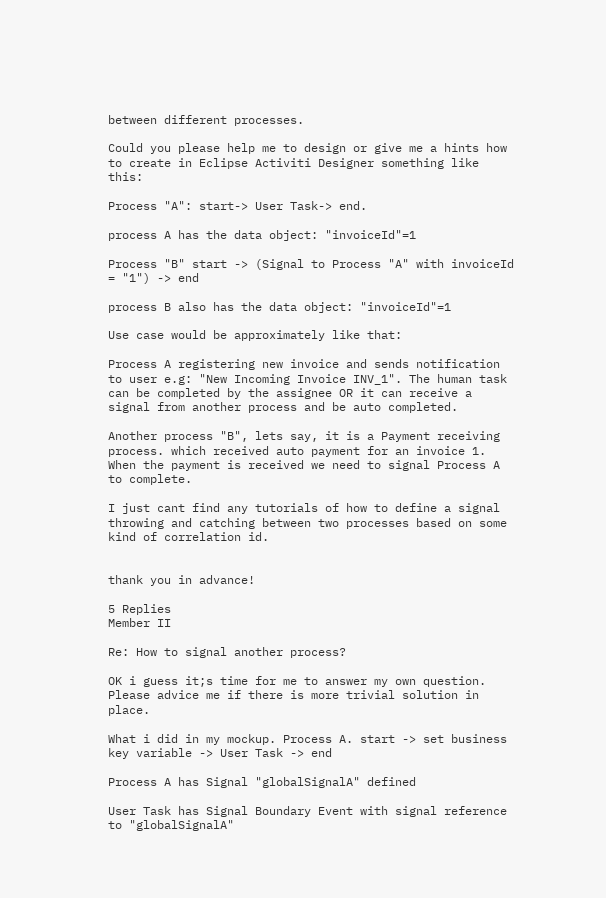between different processes.

Could you please help me to design or give me a hints how to create in Eclipse Activiti Designer something like this:

Process "A": start-> User Task-> end.

process A has the data object: "invoiceId"=1

Process "B" start -> (Signal to Process "A" with invoiceId = "1") -> end

process B also has the data object: "invoiceId"=1

Use case would be approximately like that:

Process A registering new invoice and sends notification to user e.g: "New Incoming Invoice INV_1". The human task can be completed by the assignee OR it can receive a signal from another process and be auto completed.

Another process "B", lets say, it is a Payment receiving process. which received auto payment for an invoice 1. When the payment is received we need to signal Process A to complete.

I just cant find any tutorials of how to define a signal throwing and catching between two processes based on some kind of correlation id.


thank you in advance!

5 Replies
Member II

Re: How to signal another process?

OK i guess it;s time for me to answer my own question. Please advice me if there is more trivial solution in place.

What i did in my mockup. Process A. start -> set business key variable -> User Task -> end

Process A has Signal "globalSignalA" defined

User Task has Signal Boundary Event with signal reference to "globalSignalA"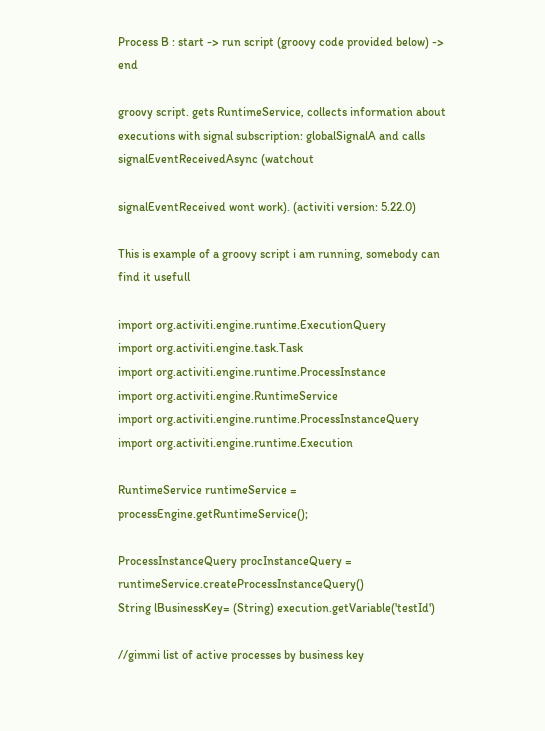Process B : start -> run script (groovy code provided below) -> end

groovy script. gets RuntimeService, collects information about executions with signal subscription: globalSignalA and calls signalEventReceivedAsync (watchout

signalEventReceived wont work). (activiti version: 5.22.0)

This is example of a groovy script i am running, somebody can find it usefull

import org.activiti.engine.runtime.ExecutionQuery
import org.activiti.engine.task.Task
import org.activiti.engine.runtime.ProcessInstance
import org.activiti.engine.RuntimeService
import org.activiti.engine.runtime.ProcessInstanceQuery
import org.activiti.engine.runtime.Execution

RuntimeService runtimeService = processEngine.getRuntimeService();

ProcessInstanceQuery procInstanceQuery = runtimeService.createProcessInstanceQuery()
String lBusinessKey= (String) execution.getVariable('testId')

//gimmi list of active processes by business key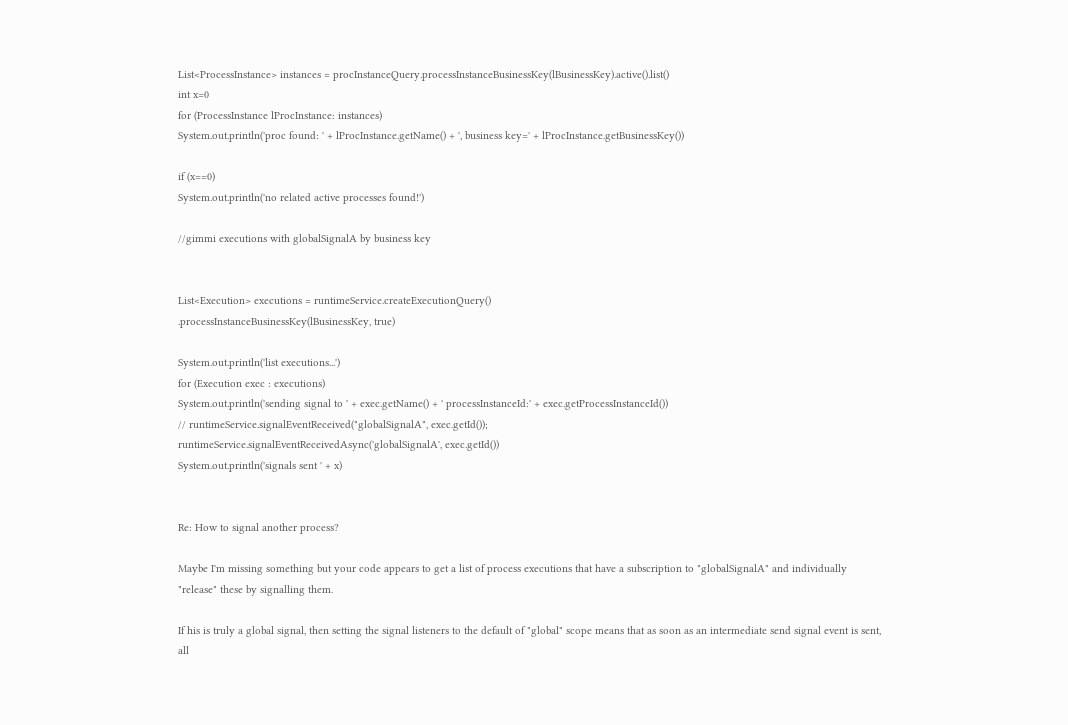List<ProcessInstance> instances = procInstanceQuery.processInstanceBusinessKey(lBusinessKey).active().list()
int x=0
for (ProcessInstance lProcInstance: instances)
System.out.println('proc found: ' + lProcInstance.getName() + ', business key=' + lProcInstance.getBusinessKey())

if (x==0)
System.out.println('no related active processes found!')

//gimmi executions with globalSignalA by business key


List<Execution> executions = runtimeService.createExecutionQuery()
.processInstanceBusinessKey(lBusinessKey, true)

System.out.println('list executions...')
for (Execution exec : executions)
System.out.println('sending signal to ' + exec.getName() + ' processInstanceId:' + exec.getProcessInstanceId())
// runtimeService.signalEventReceived("globalSignalA", exec.getId());
runtimeService.signalEventReceivedAsync('globalSignalA', exec.getId())
System.out.println('signals sent ' + x)


Re: How to signal another process?

Maybe I'm missing something but your code appears to get a list of process executions that have a subscription to "globalSignalA" and individually "release" these by signalling them.

If his is truly a global signal, then setting the signal listeners to the default of "global" scope means that as soon as an intermediate send signal event is sent, all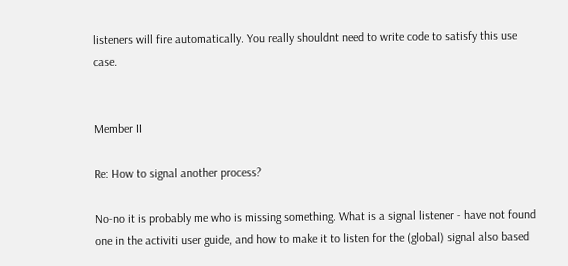listeners will fire automatically. You really shouldnt need to write code to satisfy this use case.


Member II

Re: How to signal another process?

No-no it is probably me who is missing something. What is a signal listener - have not found one in the activiti user guide, and how to make it to listen for the (global) signal also based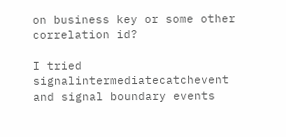on business key or some other correlation id?

I tried signalintermediatecatchevent and signal boundary events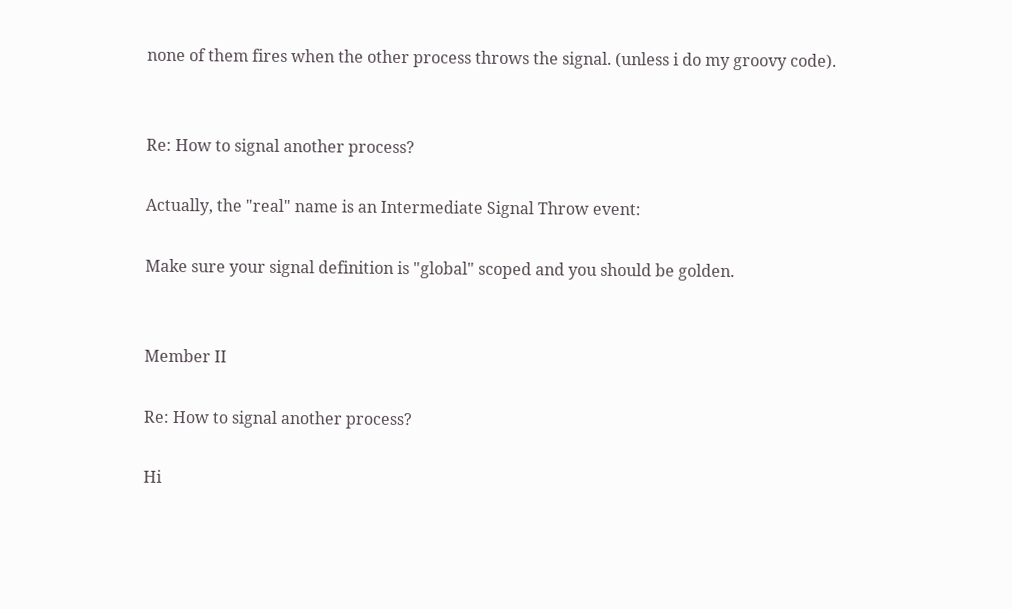none of them fires when the other process throws the signal. (unless i do my groovy code).


Re: How to signal another process?

Actually, the "real" name is an Intermediate Signal Throw event:

Make sure your signal definition is "global" scoped and you should be golden.


Member II

Re: How to signal another process?

Hi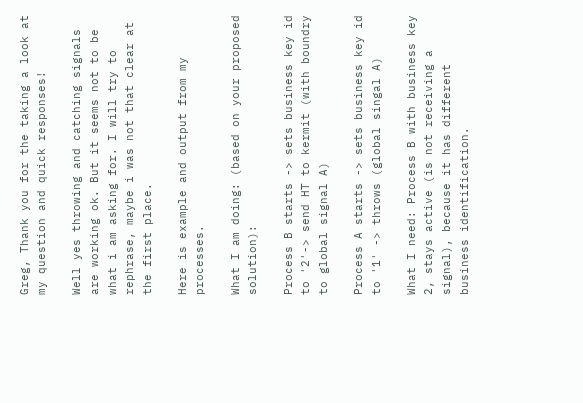Greg, Thank you for the taking a look at my question and quick responses!

Well yes throwing and catching signals are working ok. But it seems not to be what i am asking for. I will try to rephrase, maybe i was not that clear at the first place.

Here is example and output from my processes.

What I am doing: (based on your proposed solution):

Process B starts -> sets business key id to '2'-> send HT to kermit (with boundry to global signal A)

Process A starts -> sets business key id to '1' -> throws (global singal A)

What I need: Process B with business key 2, stays active (is not receiving a signal), because it has different business identification.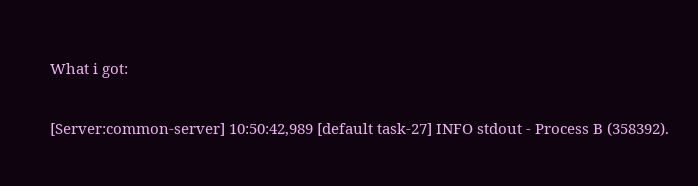What i got:

[Server:common-server] 10:50:42,989 [default task-27] INFO stdout - Process B (358392).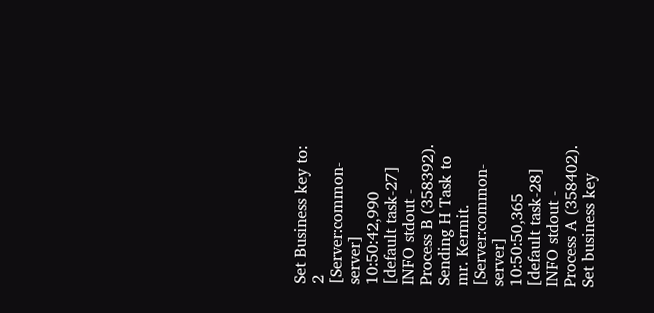Set Business key to: 2
[Server:common-server] 10:50:42,990 [default task-27] INFO stdout - Process B (358392). Sending H Task to mr. Kermit.
[Server:common-server] 10:50:50,365 [default task-28] INFO stdout - Process A (358402). Set business key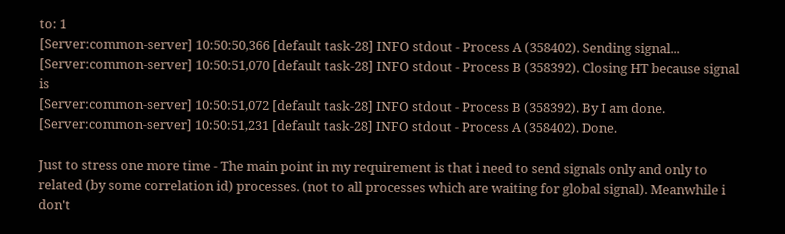to: 1
[Server:common-server] 10:50:50,366 [default task-28] INFO stdout - Process A (358402). Sending signal...
[Server:common-server] 10:50:51,070 [default task-28] INFO stdout - Process B (358392). Closing HT because signal is
[Server:common-server] 10:50:51,072 [default task-28] INFO stdout - Process B (358392). By I am done.
[Server:common-server] 10:50:51,231 [default task-28] INFO stdout - Process A (358402). Done.

Just to stress one more time - The main point in my requirement is that i need to send signals only and only to related (by some correlation id) processes. (not to all processes which are waiting for global signal). Meanwhile i don't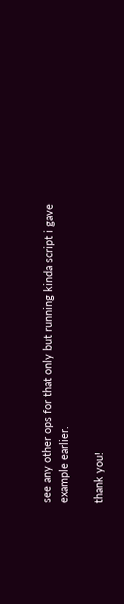see any other ops for that only but running kinda script i gave example earlier.

thank you!